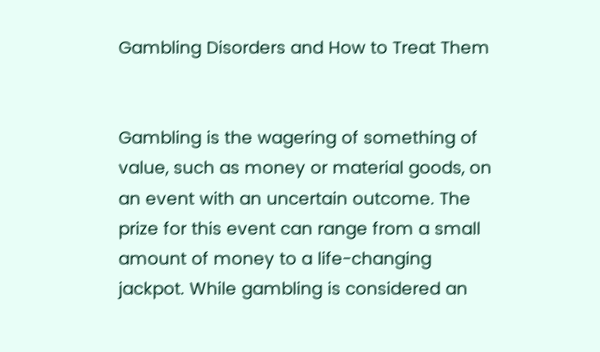Gambling Disorders and How to Treat Them


Gambling is the wagering of something of value, such as money or material goods, on an event with an uncertain outcome. The prize for this event can range from a small amount of money to a life-changing jackpot. While gambling is considered an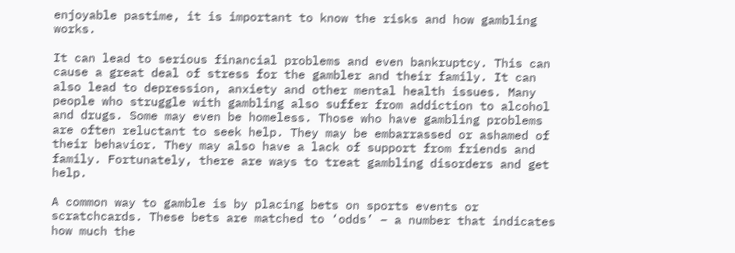enjoyable pastime, it is important to know the risks and how gambling works.

It can lead to serious financial problems and even bankruptcy. This can cause a great deal of stress for the gambler and their family. It can also lead to depression, anxiety and other mental health issues. Many people who struggle with gambling also suffer from addiction to alcohol and drugs. Some may even be homeless. Those who have gambling problems are often reluctant to seek help. They may be embarrassed or ashamed of their behavior. They may also have a lack of support from friends and family. Fortunately, there are ways to treat gambling disorders and get help.

A common way to gamble is by placing bets on sports events or scratchcards. These bets are matched to ‘odds’ – a number that indicates how much the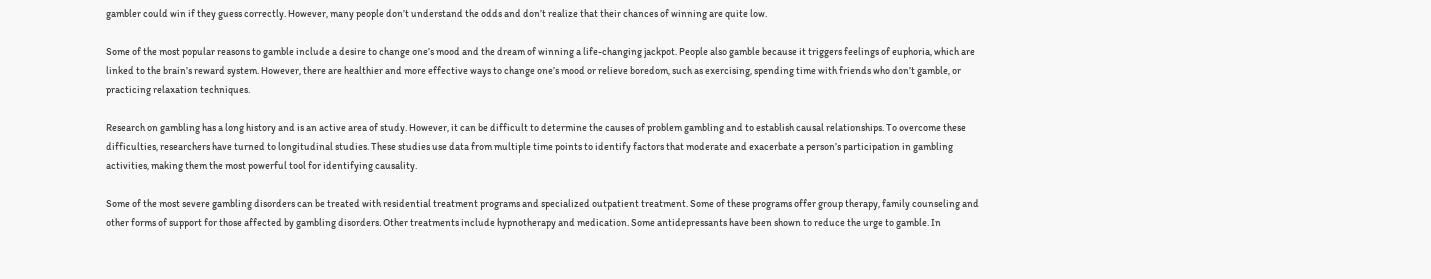gambler could win if they guess correctly. However, many people don’t understand the odds and don’t realize that their chances of winning are quite low.

Some of the most popular reasons to gamble include a desire to change one’s mood and the dream of winning a life-changing jackpot. People also gamble because it triggers feelings of euphoria, which are linked to the brain’s reward system. However, there are healthier and more effective ways to change one’s mood or relieve boredom, such as exercising, spending time with friends who don’t gamble, or practicing relaxation techniques.

Research on gambling has a long history and is an active area of study. However, it can be difficult to determine the causes of problem gambling and to establish causal relationships. To overcome these difficulties, researchers have turned to longitudinal studies. These studies use data from multiple time points to identify factors that moderate and exacerbate a person’s participation in gambling activities, making them the most powerful tool for identifying causality.

Some of the most severe gambling disorders can be treated with residential treatment programs and specialized outpatient treatment. Some of these programs offer group therapy, family counseling and other forms of support for those affected by gambling disorders. Other treatments include hypnotherapy and medication. Some antidepressants have been shown to reduce the urge to gamble. In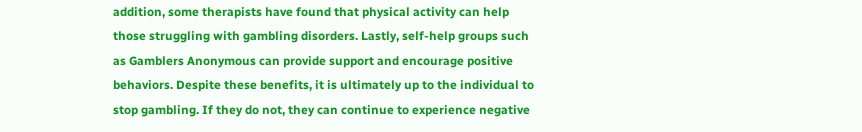addition, some therapists have found that physical activity can help those struggling with gambling disorders. Lastly, self-help groups such as Gamblers Anonymous can provide support and encourage positive behaviors. Despite these benefits, it is ultimately up to the individual to stop gambling. If they do not, they can continue to experience negative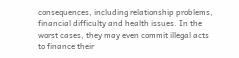consequences, including relationship problems, financial difficulty and health issues. In the worst cases, they may even commit illegal acts to finance their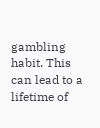gambling habit. This can lead to a lifetime of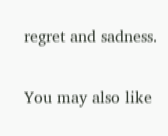regret and sadness.

You may also like